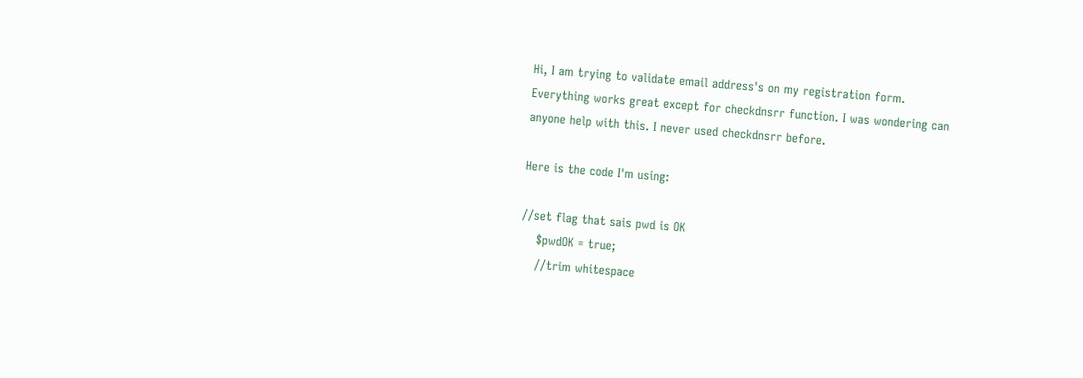Hi, I am trying to validate email address's on my registration form. Everything works great except for checkdnsrr function. I was wondering can anyone help with this. I never used checkdnsrr before.

Here is the code I'm using:

//set flag that sais pwd is OK
    $pwdOK = true;
    //trim whitespace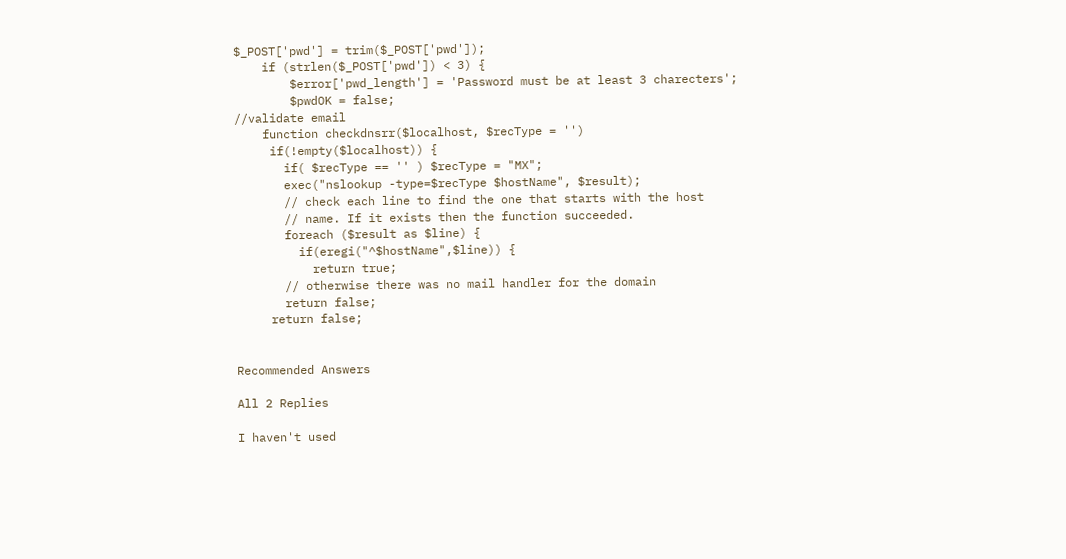$_POST['pwd'] = trim($_POST['pwd']);
    if (strlen($_POST['pwd']) < 3) {
        $error['pwd_length'] = 'Password must be at least 3 charecters';
        $pwdOK = false;
//validate email
    function checkdnsrr($localhost, $recType = '')
     if(!empty($localhost)) {
       if( $recType == '' ) $recType = "MX";
       exec("nslookup -type=$recType $hostName", $result);
       // check each line to find the one that starts with the host
       // name. If it exists then the function succeeded.
       foreach ($result as $line) {
         if(eregi("^$hostName",$line)) {
           return true;
       // otherwise there was no mail handler for the domain
       return false;
     return false;


Recommended Answers

All 2 Replies

I haven't used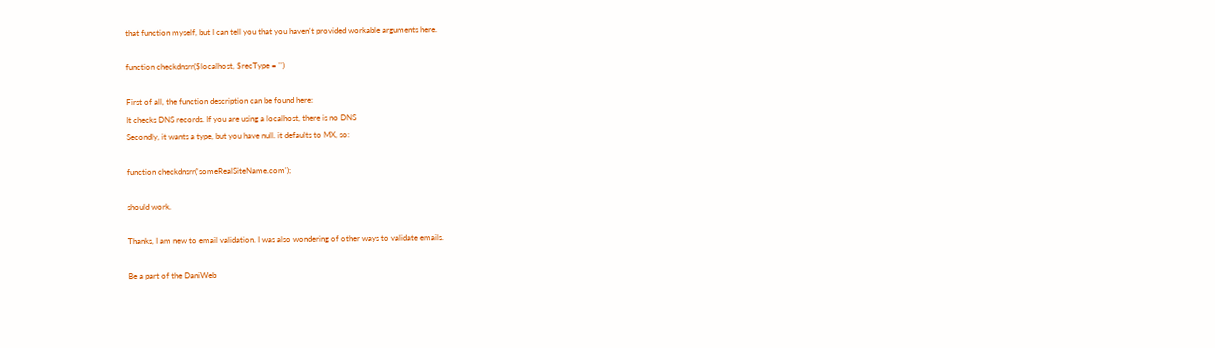that function myself, but I can tell you that you haven't provided workable arguments here.

function checkdnsrr($localhost, $recType = '')

First of all, the function description can be found here:
It checks DNS records. If you are using a localhost, there is no DNS
Secondly, it wants a type, but you have null. it defaults to MX, so:

function checkdnsrr('someRealSiteName.com');

should work.

Thanks, I am new to email validation. I was also wondering of other ways to validate emails.

Be a part of the DaniWeb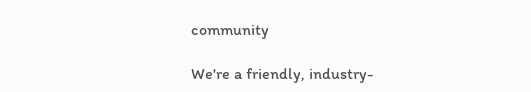community

We're a friendly, industry-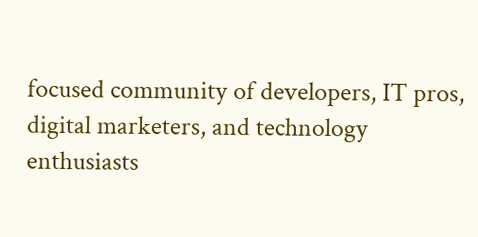focused community of developers, IT pros, digital marketers, and technology enthusiasts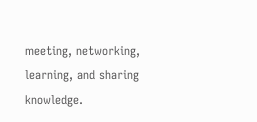meeting, networking, learning, and sharing knowledge.